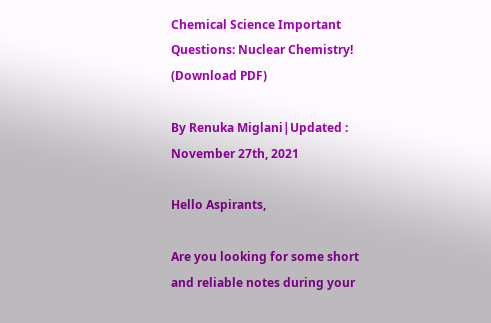Chemical Science Important Questions: Nuclear Chemistry! (Download PDF)

By Renuka Miglani|Updated : November 27th, 2021

Hello Aspirants,

Are you looking for some short and reliable notes during your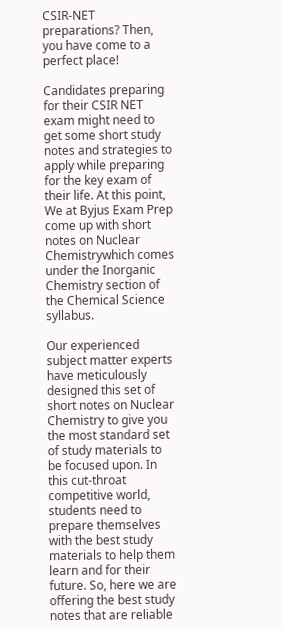CSIR-NET preparations? Then, you have come to a perfect place!

Candidates preparing for their CSIR NET exam might need to get some short study notes and strategies to apply while preparing for the key exam of their life. At this point, We at Byjus Exam Prep come up with short notes on Nuclear Chemistrywhich comes under the Inorganic Chemistry section of the Chemical Science syllabus.

Our experienced subject matter experts have meticulously designed this set of short notes on Nuclear Chemistry to give you the most standard set of study materials to be focused upon. In this cut-throat competitive world, students need to prepare themselves with the best study materials to help them learn and for their future. So, here we are offering the best study notes that are reliable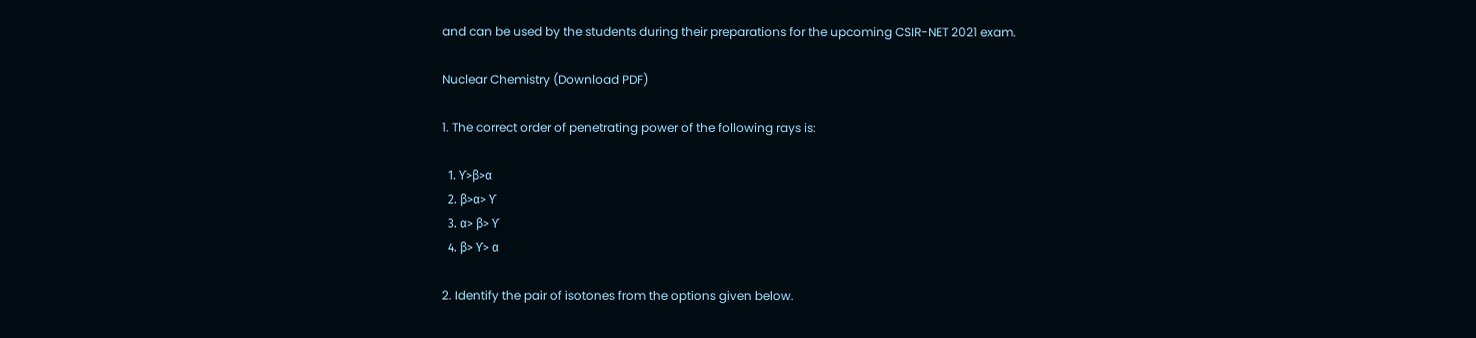and can be used by the students during their preparations for the upcoming CSIR-NET 2021 exam.

Nuclear Chemistry (Download PDF)

1. The correct order of penetrating power of the following rays is:

  1. ϒ>β>α
  2. β>α> ϒ
  3. α> β> ϒ
  4. β> ϒ> α

2. Identify the pair of isotones from the options given below.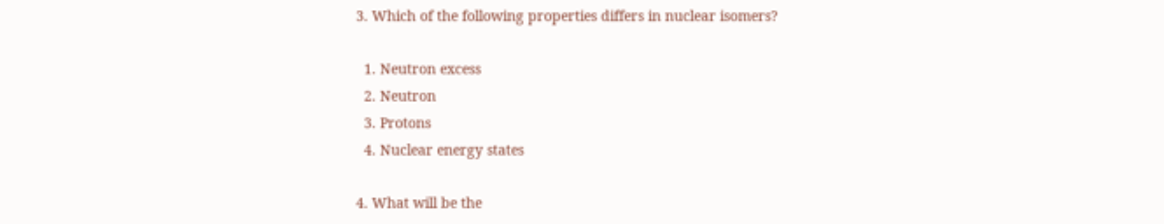3. Which of the following properties differs in nuclear isomers?

  1. Neutron excess
  2. Neutron
  3. Protons
  4. Nuclear energy states

4. What will be the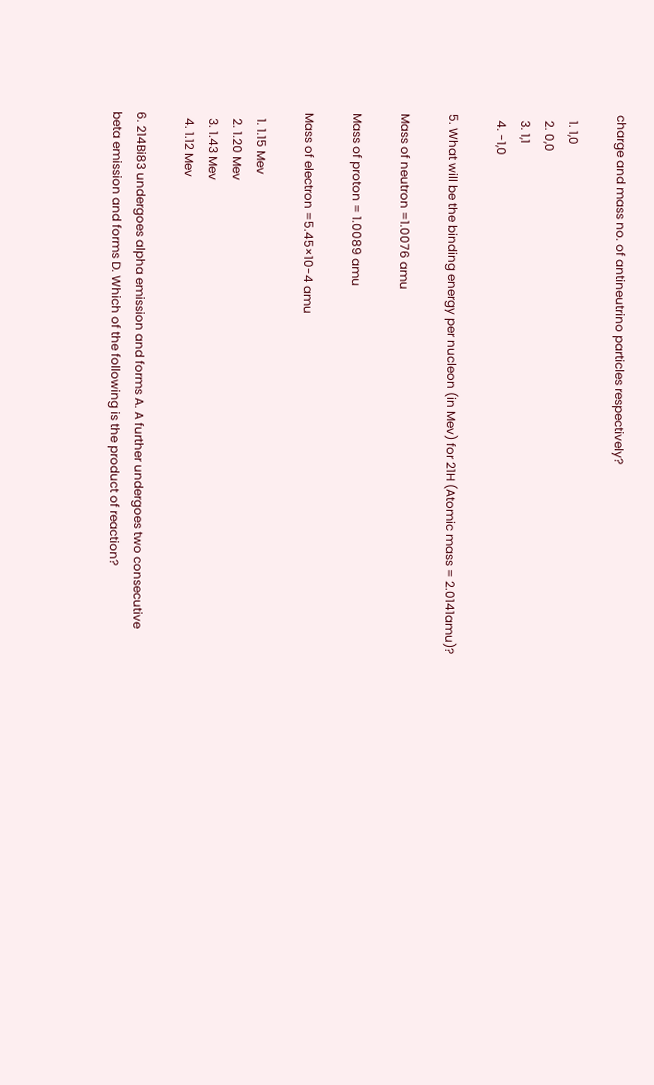charge and mass no. of antineutrino particles respectively?

  1. 1,0
  2. 0,0
  3. 1,1
  4. -1,0

5. What will be the binding energy per nucleon (in Mev) for 21H (Atomic mass = 2.0141amu)?

Mass of neutron =1.0076 amu

Mass of proton = 1.0089 amu

Mass of electron =5.45×10-4 amu

  1. 1.15 Mev
  2. 1.20 Mev
  3. 1.43 Mev
  4. 1.12 Mev

6. 214Bi83 undergoes alpha emission and forms A. A further undergoes two consecutive beta emission and forms D. Which of the following is the product of reaction?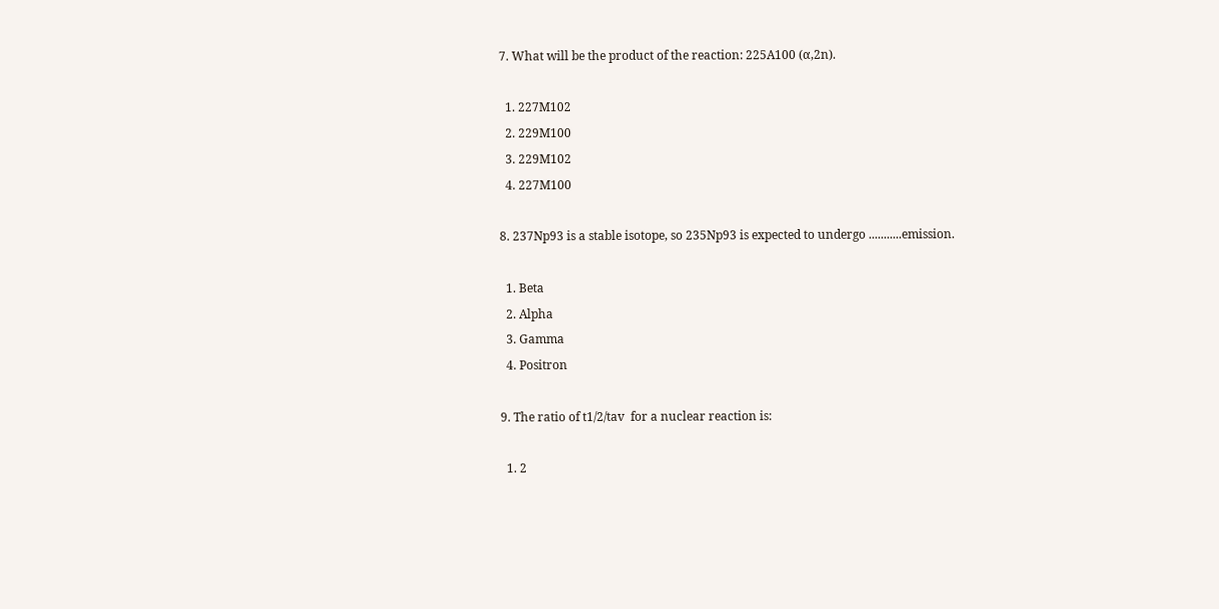7. What will be the product of the reaction: 225A100 (α,2n).

  1. 227M102
  2. 229M100
  3. 229M102
  4. 227M100

8. 237Np93 is a stable isotope, so 235Np93 is expected to undergo ...........emission.

  1. Βeta
  2. Αlpha
  3. Gamma
  4. Positron

9. The ratio of t1/2/tav  for a nuclear reaction is:

  1. 2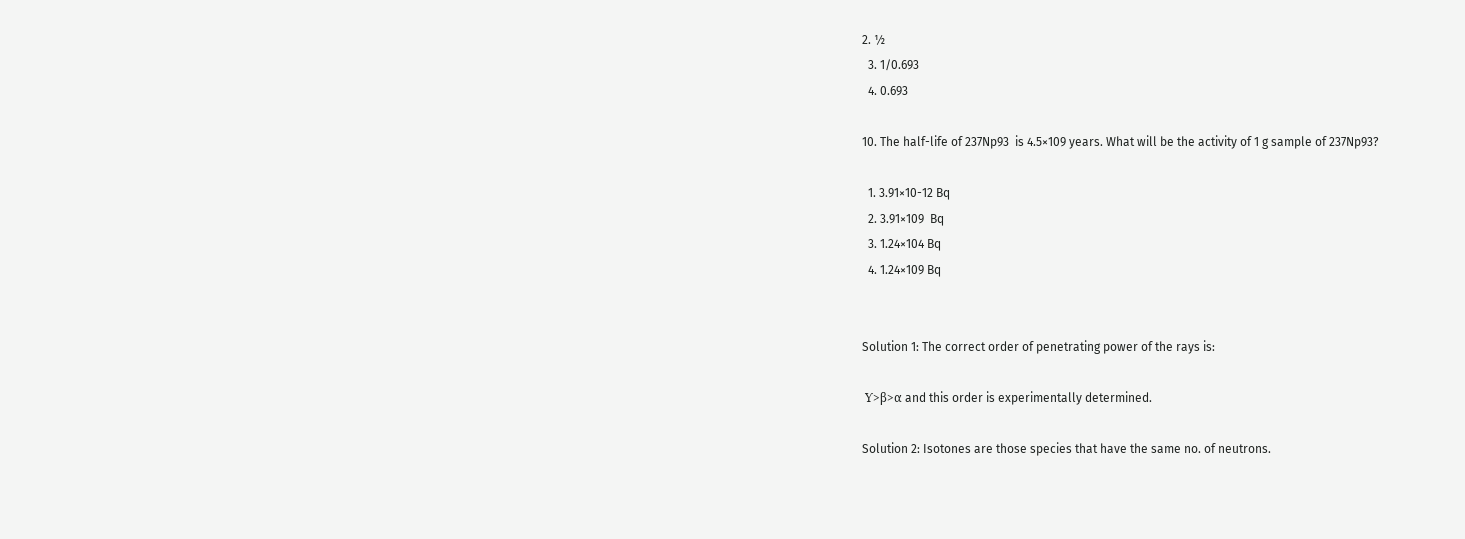2. ½
  3. 1/0.693
  4. 0.693

10. The half-life of 237Np93  is 4.5×109 years. What will be the activity of 1 g sample of 237Np93?

  1. 3.91×10-12 Bq
  2. 3.91×109  Bq
  3. 1.24×104 Bq
  4. 1.24×109 Bq


Solution 1: The correct order of penetrating power of the rays is:

 ϒ>β>α and this order is experimentally determined.

Solution 2: Isotones are those species that have the same no. of neutrons.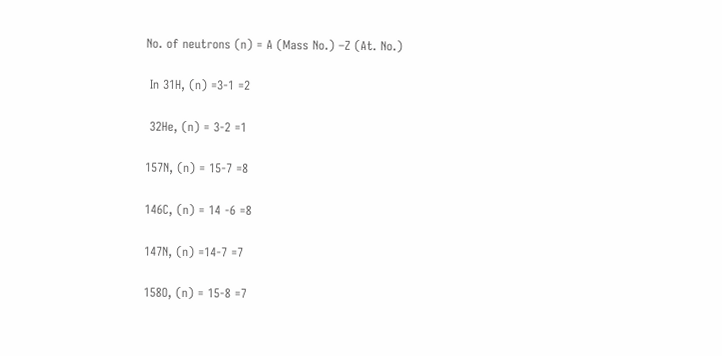No. of neutrons (n) = A (Mass No.) –Z (At. No.)

 In 31H, (n) =3-1 =2

 32He, (n) = 3-2 =1

157N, (n) = 15-7 =8

146C, (n) = 14 -6 =8

147N, (n) =14-7 =7

158O, (n) = 15-8 =7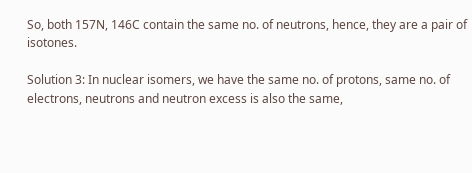So, both 157N, 146C contain the same no. of neutrons, hence, they are a pair of isotones.

Solution 3: In nuclear isomers, we have the same no. of protons, same no. of electrons, neutrons and neutron excess is also the same,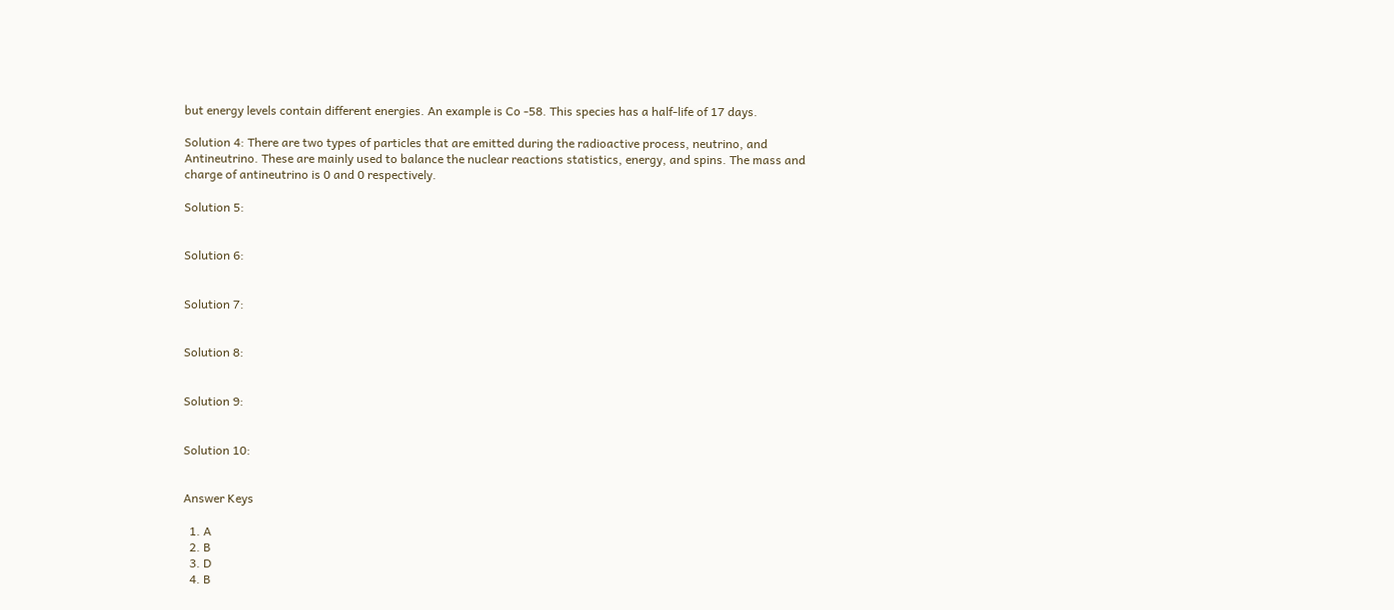but energy levels contain different energies. An example is Co -58. This species has a half-life of 17 days.

Solution 4: There are two types of particles that are emitted during the radioactive process, neutrino, and Antineutrino. These are mainly used to balance the nuclear reactions statistics, energy, and spins. The mass and charge of antineutrino is 0 and 0 respectively.

Solution 5:


Solution 6:


Solution 7:


Solution 8:


Solution 9:


Solution 10:


Answer Keys

  1. A
  2. B
  3. D
  4. B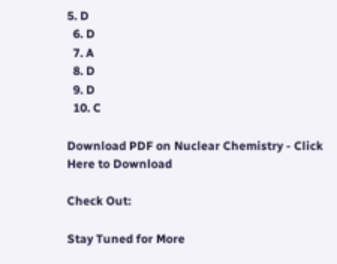5. D
  6. D
  7. A
  8. D
  9. D
  10. C

Download PDF on Nuclear Chemistry - Click Here to Download

Check Out:

Stay Tuned for More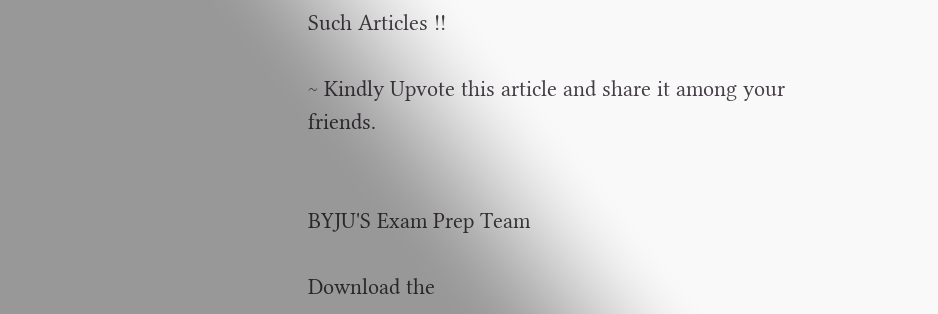Such Articles !!

~ Kindly Upvote this article and share it among your friends.


BYJU'S Exam Prep Team

Download the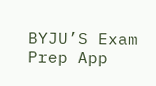BYJU’S Exam Prep App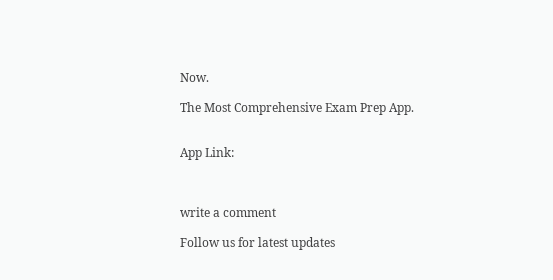Now.

The Most Comprehensive Exam Prep App.


App Link:



write a comment

Follow us for latest updates